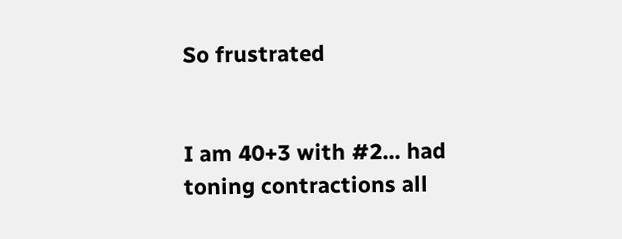So frustrated


I am 40+3 with #2... had toning contractions all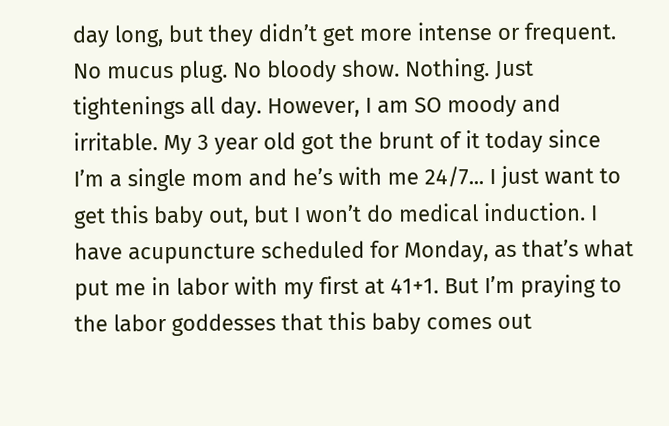day long, but they didn’t get more intense or frequent. No mucus plug. No bloody show. Nothing. Just tightenings all day. However, I am SO moody and irritable. My 3 year old got the brunt of it today since I’m a single mom and he’s with me 24/7... I just want to get this baby out, but I won’t do medical induction. I have acupuncture scheduled for Monday, as that’s what put me in labor with my first at 41+1. But I’m praying to the labor goddesses that this baby comes out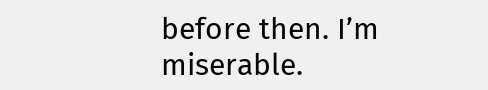before then. I’m miserable.